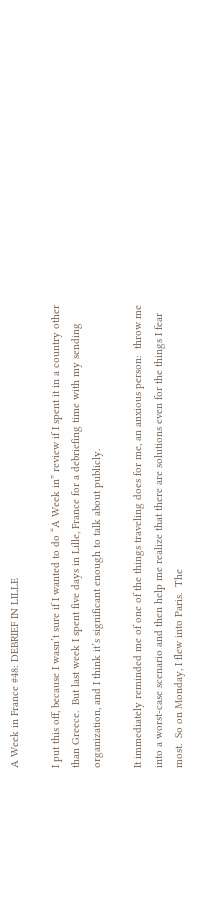A Week in France #48: DEBRIEF IN LILLE

I put this off, because I wasn’t sure if I wanted to do “A Week in” review if I spent it in a country other than Greece.  But last week I spent five days in Lille, France for a debriefing time with my sending organization, and I think it’s significant enough to talk about publicly.

It immediately reminded me of one of the things traveling does for me, an anxious person:  throw me into a worst-case scenario and then help me realize that there are solutions even for the things I fear most.  So on Monday, I flew into Paris.  The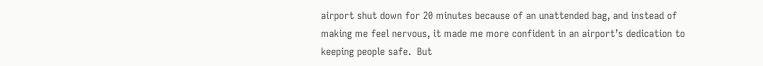airport shut down for 20 minutes because of an unattended bag, and instead of making me feel nervous, it made me more confident in an airport’s dedication to keeping people safe.  But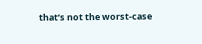that’s not the worst-case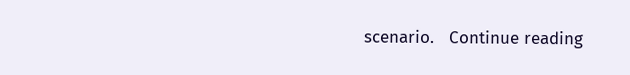scenario.   Continue reading